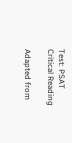Test: PSAT Critical Reading

Adapted from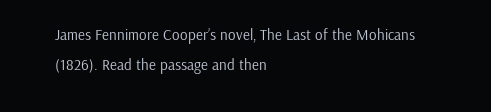James Fennimore Cooper’s novel, The Last of the Mohicans (1826). Read the passage and then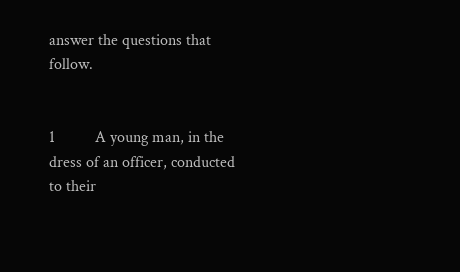answer the questions that follow.


1          A young man, in the dress of an officer, conducted to their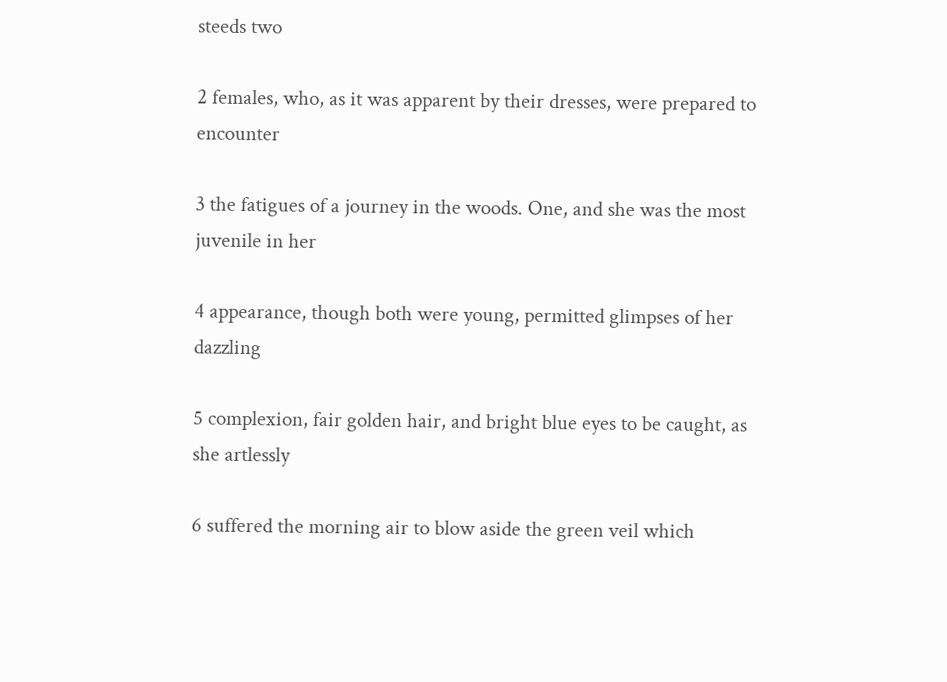steeds two

2 females, who, as it was apparent by their dresses, were prepared to encounter

3 the fatigues of a journey in the woods. One, and she was the most juvenile in her

4 appearance, though both were young, permitted glimpses of her dazzling

5 complexion, fair golden hair, and bright blue eyes to be caught, as she artlessly

6 suffered the morning air to blow aside the green veil which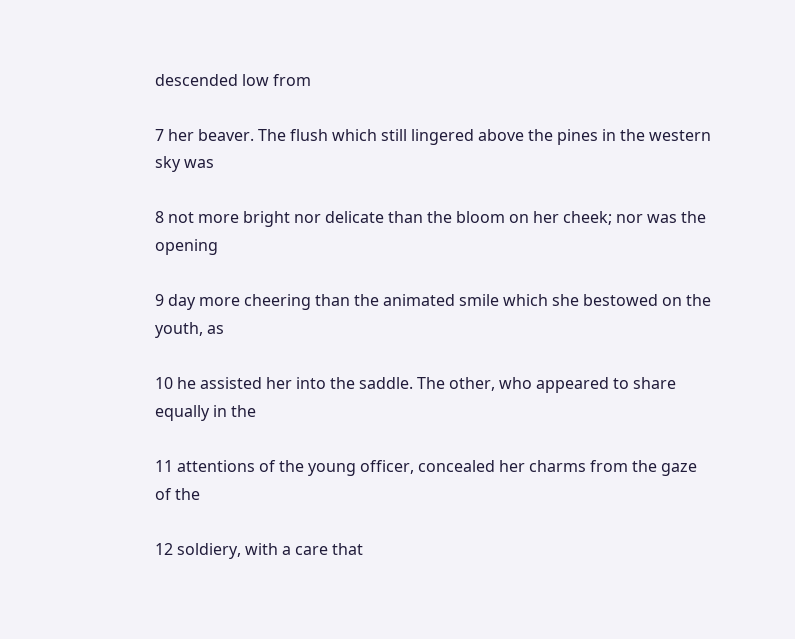descended low from

7 her beaver. The flush which still lingered above the pines in the western sky was

8 not more bright nor delicate than the bloom on her cheek; nor was the opening

9 day more cheering than the animated smile which she bestowed on the youth, as

10 he assisted her into the saddle. The other, who appeared to share equally in the

11 attentions of the young officer, concealed her charms from the gaze of the

12 soldiery, with a care that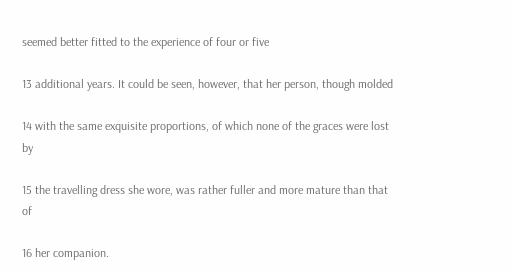seemed better fitted to the experience of four or five

13 additional years. It could be seen, however, that her person, though molded

14 with the same exquisite proportions, of which none of the graces were lost by

15 the travelling dress she wore, was rather fuller and more mature than that of

16 her companion.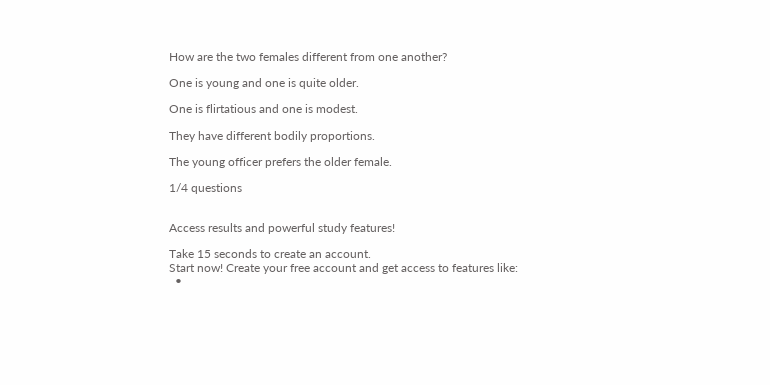How are the two females different from one another?

One is young and one is quite older.

One is flirtatious and one is modest.

They have different bodily proportions.

The young officer prefers the older female.

1/4 questions


Access results and powerful study features!

Take 15 seconds to create an account.
Start now! Create your free account and get access to features like:
  •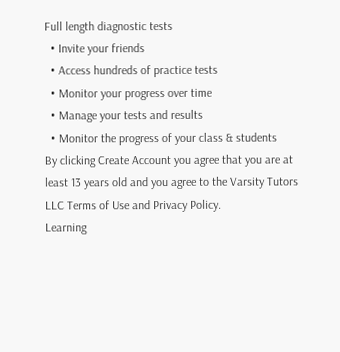Full length diagnostic tests
  • Invite your friends
  • Access hundreds of practice tests
  • Monitor your progress over time
  • Manage your tests and results
  • Monitor the progress of your class & students
By clicking Create Account you agree that you are at least 13 years old and you agree to the Varsity Tutors LLC Terms of Use and Privacy Policy.
Learning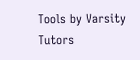Tools by Varsity Tutors